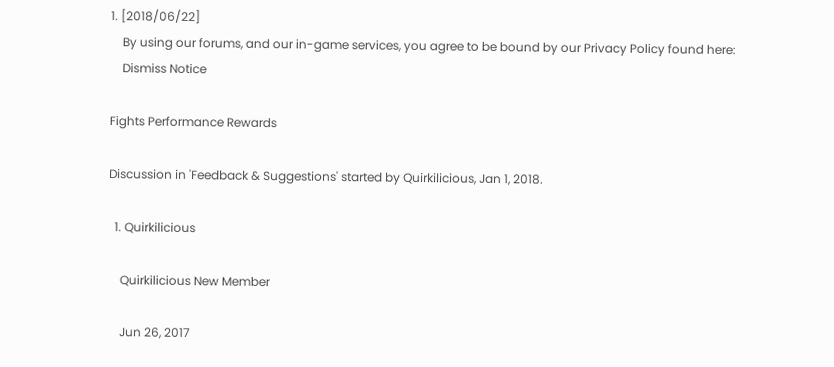1. [2018/06/22]
    By using our forums, and our in-game services, you agree to be bound by our Privacy Policy found here:
    Dismiss Notice

Fights Performance Rewards

Discussion in 'Feedback & Suggestions' started by Quirkilicious, Jan 1, 2018.

  1. Quirkilicious

    Quirkilicious New Member

    Jun 26, 2017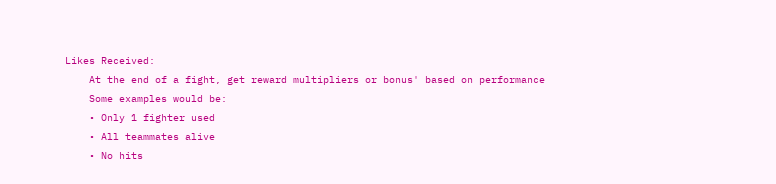Likes Received:
    At the end of a fight, get reward multipliers or bonus' based on performance
    Some examples would be:
    • Only 1 fighter used
    • All teammates alive
    • No hits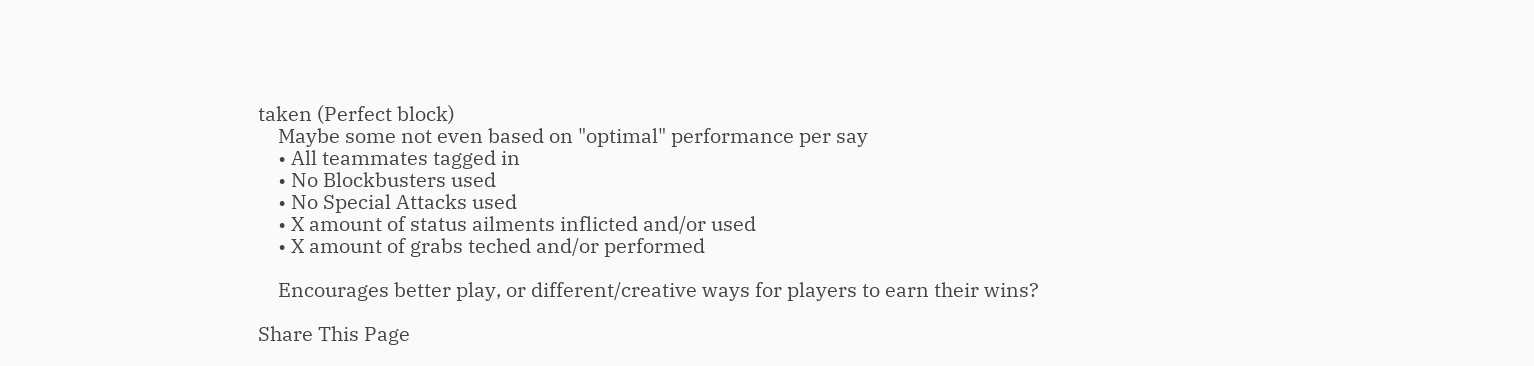taken (Perfect block)
    Maybe some not even based on "optimal" performance per say
    • All teammates tagged in
    • No Blockbusters used
    • No Special Attacks used
    • X amount of status ailments inflicted and/or used
    • X amount of grabs teched and/or performed

    Encourages better play, or different/creative ways for players to earn their wins?

Share This Page